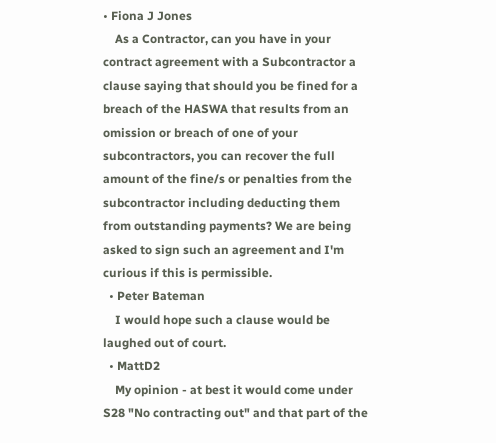• Fiona J Jones
    As a Contractor, can you have in your contract agreement with a Subcontractor a clause saying that should you be fined for a breach of the HASWA that results from an omission or breach of one of your subcontractors, you can recover the full amount of the fine/s or penalties from the subcontractor including deducting them from outstanding payments? We are being asked to sign such an agreement and I'm curious if this is permissible.
  • Peter Bateman
    I would hope such a clause would be laughed out of court.
  • MattD2
    My opinion - at best it would come under S28 "No contracting out" and that part of the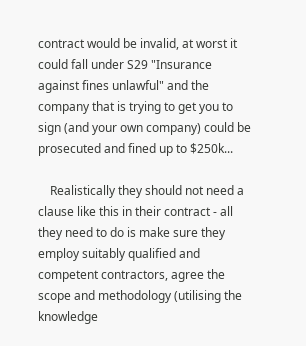contract would be invalid, at worst it could fall under S29 "Insurance against fines unlawful" and the company that is trying to get you to sign (and your own company) could be prosecuted and fined up to $250k...

    Realistically they should not need a clause like this in their contract - all they need to do is make sure they employ suitably qualified and competent contractors, agree the scope and methodology (utilising the knowledge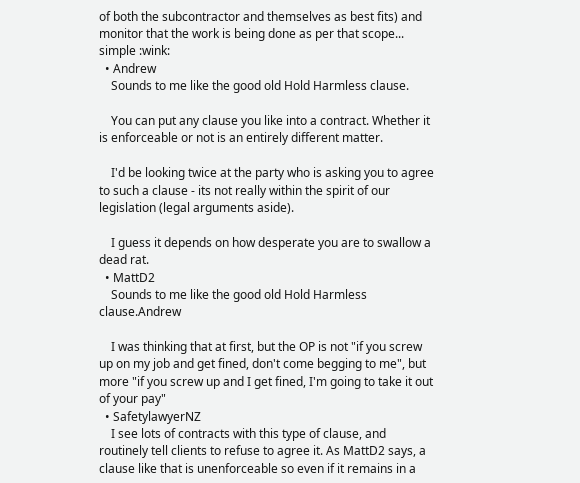of both the subcontractor and themselves as best fits) and monitor that the work is being done as per that scope... simple :wink:
  • Andrew
    Sounds to me like the good old Hold Harmless clause.

    You can put any clause you like into a contract. Whether it is enforceable or not is an entirely different matter.

    I'd be looking twice at the party who is asking you to agree to such a clause - its not really within the spirit of our legislation (legal arguments aside).

    I guess it depends on how desperate you are to swallow a dead rat.
  • MattD2
    Sounds to me like the good old Hold Harmless clause.Andrew

    I was thinking that at first, but the OP is not "if you screw up on my job and get fined, don't come begging to me", but more "if you screw up and I get fined, I'm going to take it out of your pay"
  • SafetylawyerNZ
    I see lots of contracts with this type of clause, and routinely tell clients to refuse to agree it. As MattD2 says, a clause like that is unenforceable so even if it remains in a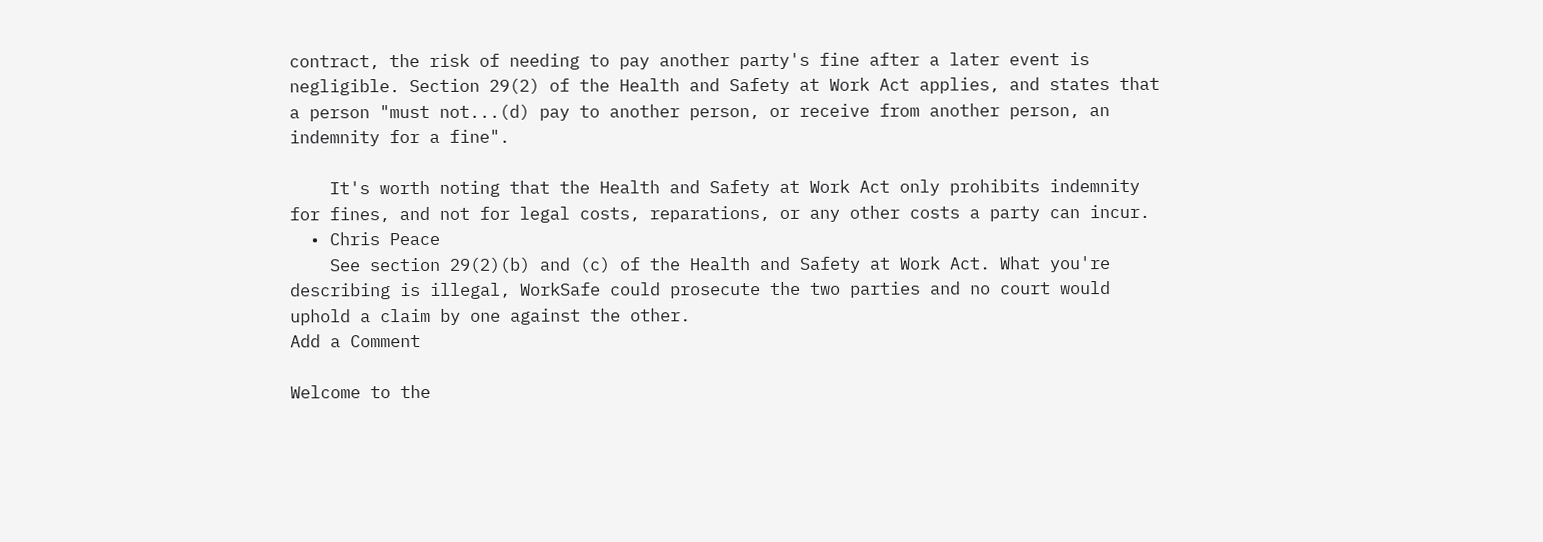contract, the risk of needing to pay another party's fine after a later event is negligible. Section 29(2) of the Health and Safety at Work Act applies, and states that a person "must not...(d) pay to another person, or receive from another person, an indemnity for a fine".

    It's worth noting that the Health and Safety at Work Act only prohibits indemnity for fines, and not for legal costs, reparations, or any other costs a party can incur.
  • Chris Peace
    See section 29(2)(b) and (c) of the Health and Safety at Work Act. What you're describing is illegal, WorkSafe could prosecute the two parties and no court would uphold a claim by one against the other.
Add a Comment

Welcome to the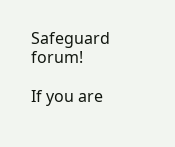Safeguard forum!

If you are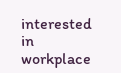interested in workplace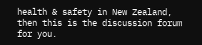health & safety in New Zealand, then this is the discussion forum for you.